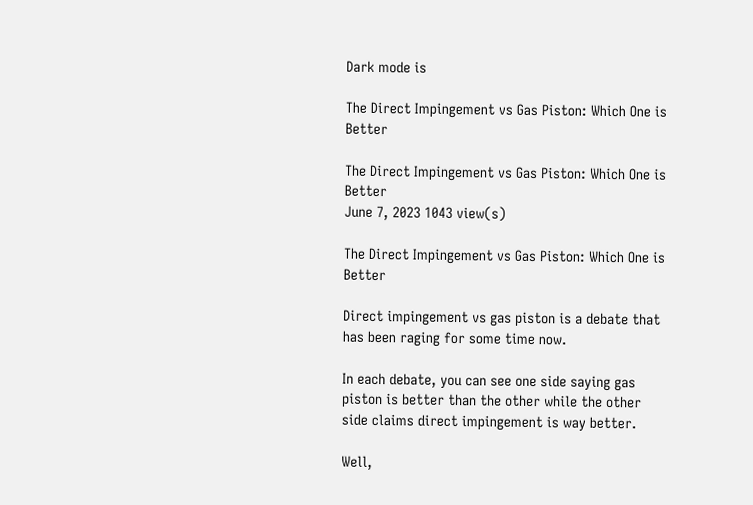Dark mode is

The Direct Impingement vs Gas Piston: Which One is Better

The Direct Impingement vs Gas Piston: Which One is Better
June 7, 2023 1043 view(s)

The Direct Impingement vs Gas Piston: Which One is Better

Direct impingement vs gas piston is a debate that has been raging for some time now.

In each debate, you can see one side saying gas piston is better than the other while the other side claims direct impingement is way better.

Well,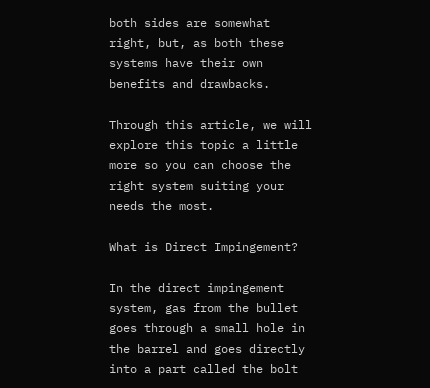both sides are somewhat right, but, as both these systems have their own benefits and drawbacks.

Through this article, we will explore this topic a little more so you can choose the right system suiting your needs the most.

What is Direct Impingement?

In the direct impingement system, gas from the bullet goes through a small hole in the barrel and goes directly into a part called the bolt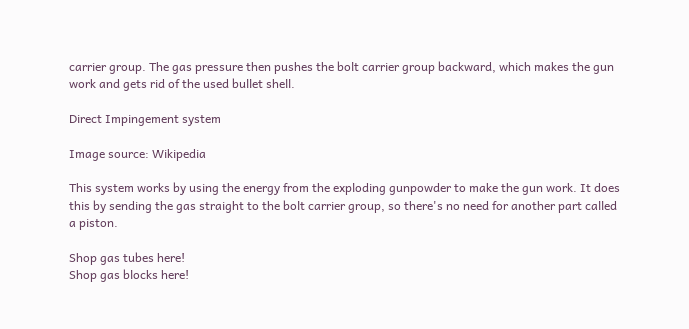carrier group. The gas pressure then pushes the bolt carrier group backward, which makes the gun work and gets rid of the used bullet shell.

Direct Impingement system

Image source: Wikipedia

This system works by using the energy from the exploding gunpowder to make the gun work. It does this by sending the gas straight to the bolt carrier group, so there's no need for another part called a piston.

Shop gas tubes here!
Shop gas blocks here!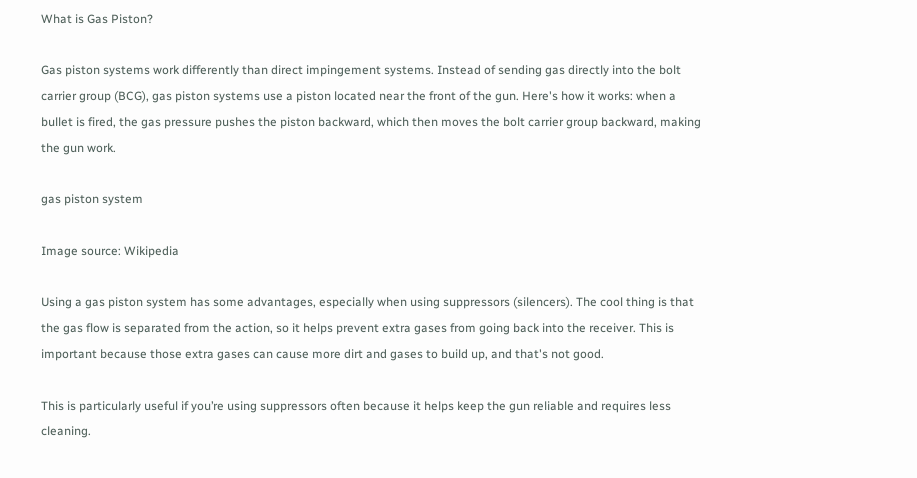What is Gas Piston?

Gas piston systems work differently than direct impingement systems. Instead of sending gas directly into the bolt carrier group (BCG), gas piston systems use a piston located near the front of the gun. Here's how it works: when a bullet is fired, the gas pressure pushes the piston backward, which then moves the bolt carrier group backward, making the gun work.

gas piston system

Image source: Wikipedia

Using a gas piston system has some advantages, especially when using suppressors (silencers). The cool thing is that the gas flow is separated from the action, so it helps prevent extra gases from going back into the receiver. This is important because those extra gases can cause more dirt and gases to build up, and that's not good.

This is particularly useful if you’re using suppressors often because it helps keep the gun reliable and requires less cleaning.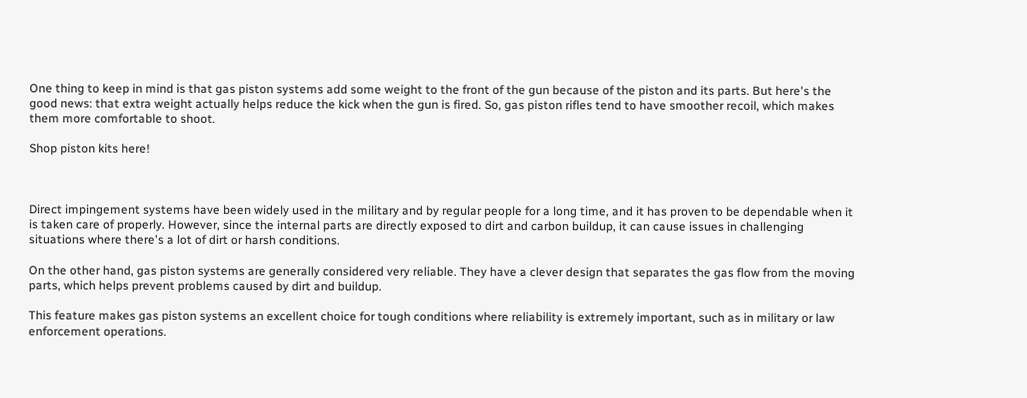One thing to keep in mind is that gas piston systems add some weight to the front of the gun because of the piston and its parts. But here's the good news: that extra weight actually helps reduce the kick when the gun is fired. So, gas piston rifles tend to have smoother recoil, which makes them more comfortable to shoot.

Shop piston kits here!



Direct impingement systems have been widely used in the military and by regular people for a long time, and it has proven to be dependable when it is taken care of properly. However, since the internal parts are directly exposed to dirt and carbon buildup, it can cause issues in challenging situations where there's a lot of dirt or harsh conditions.

On the other hand, gas piston systems are generally considered very reliable. They have a clever design that separates the gas flow from the moving parts, which helps prevent problems caused by dirt and buildup.

This feature makes gas piston systems an excellent choice for tough conditions where reliability is extremely important, such as in military or law enforcement operations.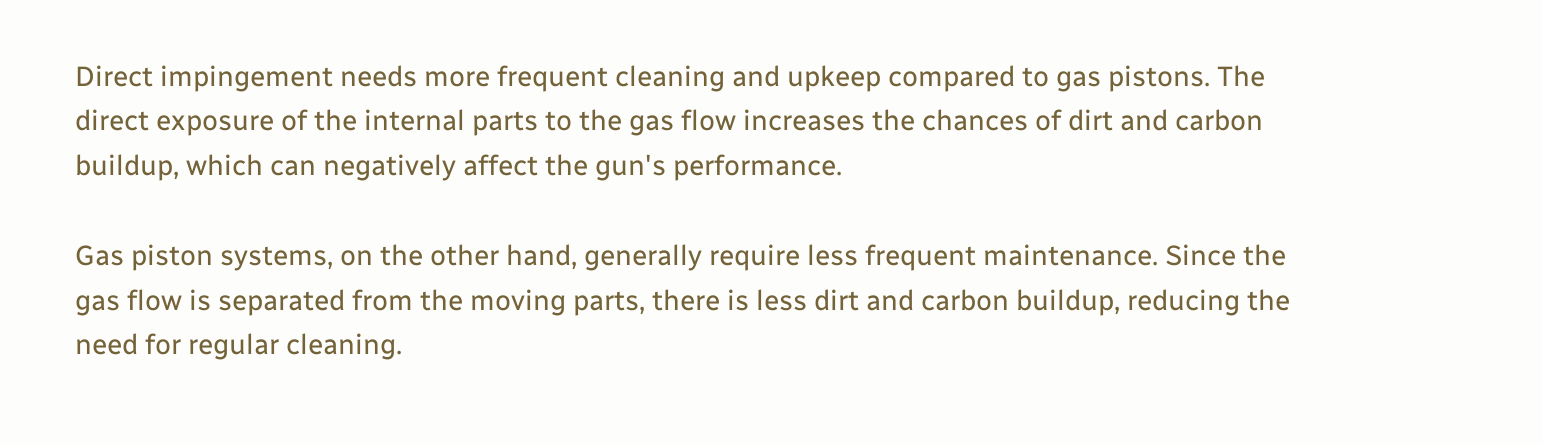Direct impingement needs more frequent cleaning and upkeep compared to gas pistons. The direct exposure of the internal parts to the gas flow increases the chances of dirt and carbon buildup, which can negatively affect the gun's performance.

Gas piston systems, on the other hand, generally require less frequent maintenance. Since the gas flow is separated from the moving parts, there is less dirt and carbon buildup, reducing the need for regular cleaning.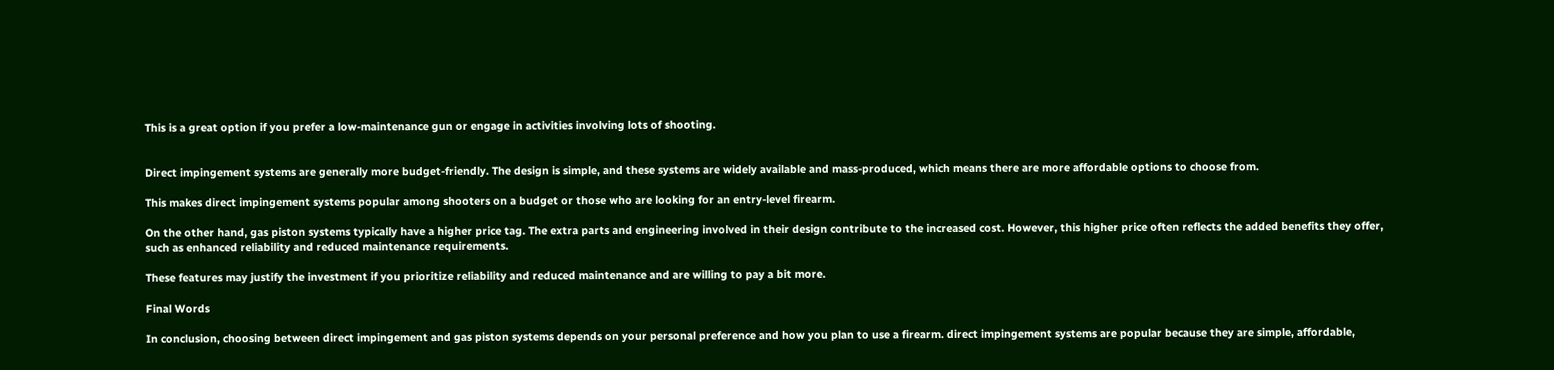This is a great option if you prefer a low-maintenance gun or engage in activities involving lots of shooting.


Direct impingement systems are generally more budget-friendly. The design is simple, and these systems are widely available and mass-produced, which means there are more affordable options to choose from.

This makes direct impingement systems popular among shooters on a budget or those who are looking for an entry-level firearm.

On the other hand, gas piston systems typically have a higher price tag. The extra parts and engineering involved in their design contribute to the increased cost. However, this higher price often reflects the added benefits they offer, such as enhanced reliability and reduced maintenance requirements.

These features may justify the investment if you prioritize reliability and reduced maintenance and are willing to pay a bit more.

Final Words

In conclusion, choosing between direct impingement and gas piston systems depends on your personal preference and how you plan to use a firearm. direct impingement systems are popular because they are simple, affordable,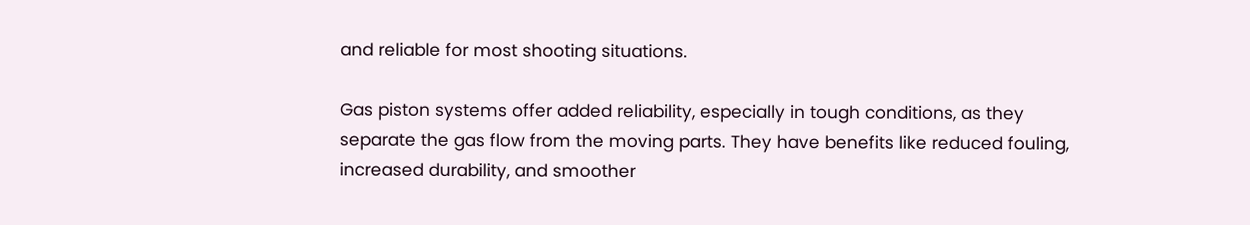and reliable for most shooting situations.

Gas piston systems offer added reliability, especially in tough conditions, as they separate the gas flow from the moving parts. They have benefits like reduced fouling, increased durability, and smoother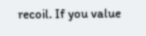recoil. If you value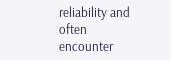reliability and often encounter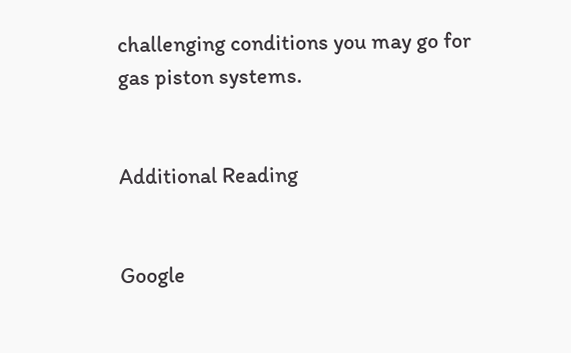challenging conditions you may go for gas piston systems.


Additional Reading


Google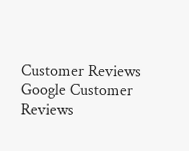Customer Reviews Google Customer Reviews